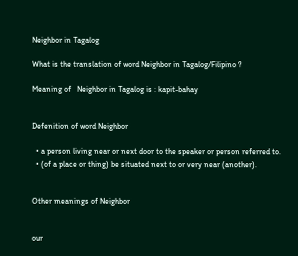Neighbor in Tagalog

What is the translation of word Neighbor in Tagalog/Filipino ?

Meaning of   Neighbor in Tagalog is : kapit-bahay


Defenition of word Neighbor

  • a person living near or next door to the speaker or person referred to.
  • (of a place or thing) be situated next to or very near (another).


Other meanings of Neighbor


our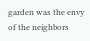garden was the envy of the neighbors